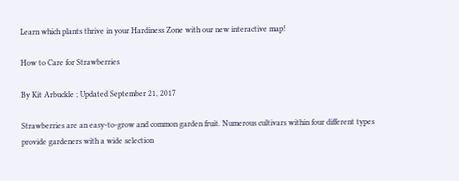Learn which plants thrive in your Hardiness Zone with our new interactive map!

How to Care for Strawberries

By Kit Arbuckle ; Updated September 21, 2017

Strawberries are an easy-to-grow and common garden fruit. Numerous cultivars within four different types provide gardeners with a wide selection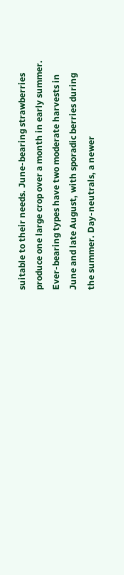suitable to their needs. June-bearing strawberries produce one large crop over a month in early summer. Ever-bearing types have two moderate harvests in June and late August, with sporadic berries during the summer. Day-neutrals, a newer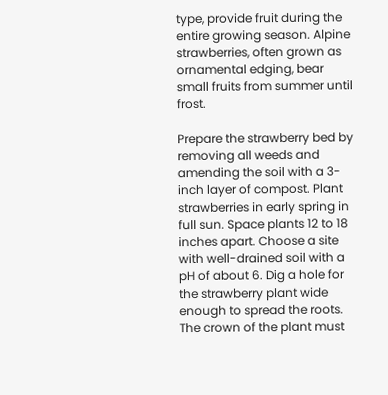type, provide fruit during the entire growing season. Alpine strawberries, often grown as ornamental edging, bear small fruits from summer until frost.

Prepare the strawberry bed by removing all weeds and amending the soil with a 3-inch layer of compost. Plant strawberries in early spring in full sun. Space plants 12 to 18 inches apart. Choose a site with well-drained soil with a pH of about 6. Dig a hole for the strawberry plant wide enough to spread the roots. The crown of the plant must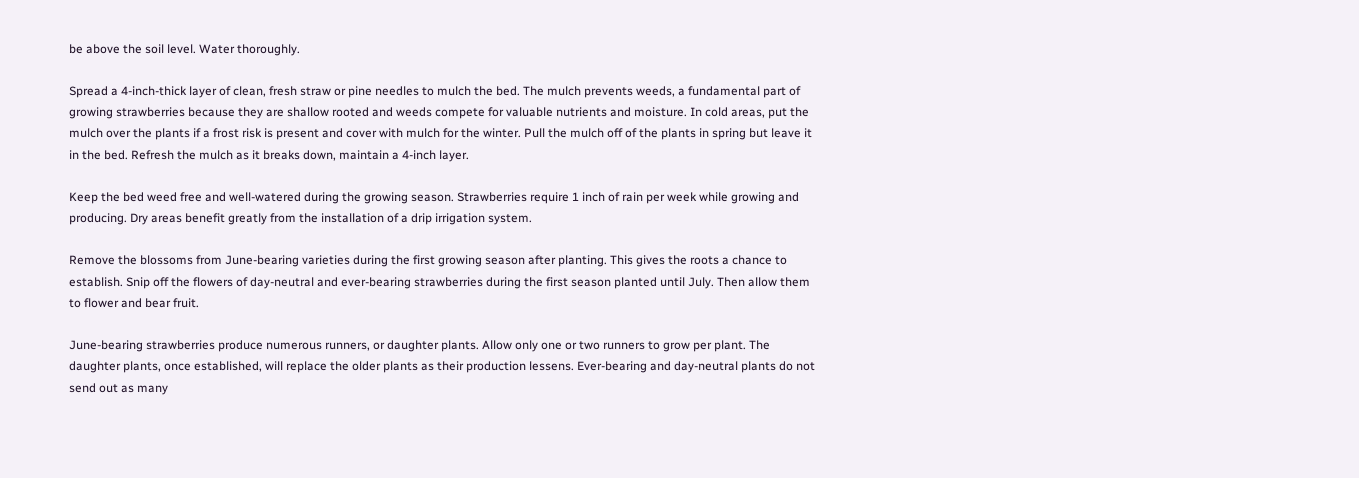be above the soil level. Water thoroughly.

Spread a 4-inch-thick layer of clean, fresh straw or pine needles to mulch the bed. The mulch prevents weeds, a fundamental part of growing strawberries because they are shallow rooted and weeds compete for valuable nutrients and moisture. In cold areas, put the mulch over the plants if a frost risk is present and cover with mulch for the winter. Pull the mulch off of the plants in spring but leave it in the bed. Refresh the mulch as it breaks down, maintain a 4-inch layer.

Keep the bed weed free and well-watered during the growing season. Strawberries require 1 inch of rain per week while growing and producing. Dry areas benefit greatly from the installation of a drip irrigation system.

Remove the blossoms from June-bearing varieties during the first growing season after planting. This gives the roots a chance to establish. Snip off the flowers of day-neutral and ever-bearing strawberries during the first season planted until July. Then allow them to flower and bear fruit.

June-bearing strawberries produce numerous runners, or daughter plants. Allow only one or two runners to grow per plant. The daughter plants, once established, will replace the older plants as their production lessens. Ever-bearing and day-neutral plants do not send out as many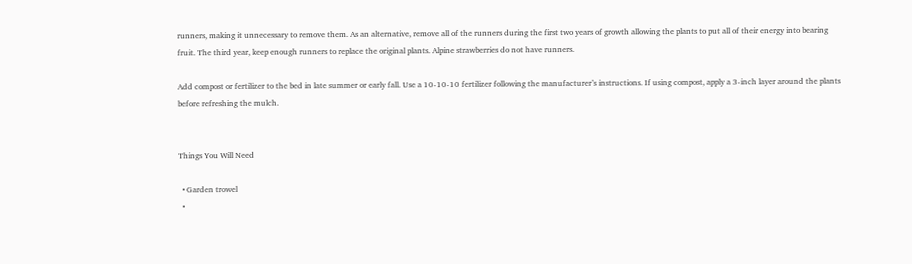runners, making it unnecessary to remove them. As an alternative, remove all of the runners during the first two years of growth allowing the plants to put all of their energy into bearing fruit. The third year, keep enough runners to replace the original plants. Alpine strawberries do not have runners.

Add compost or fertilizer to the bed in late summer or early fall. Use a 10-10-10 fertilizer following the manufacturer’s instructions. If using compost, apply a 3-inch layer around the plants before refreshing the mulch.


Things You Will Need

  • Garden trowel
  •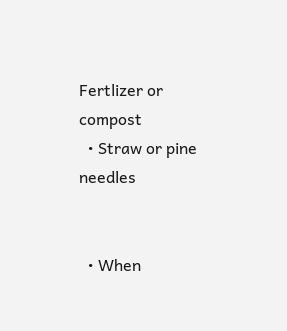Fertlizer or compost
  • Straw or pine needles


  • When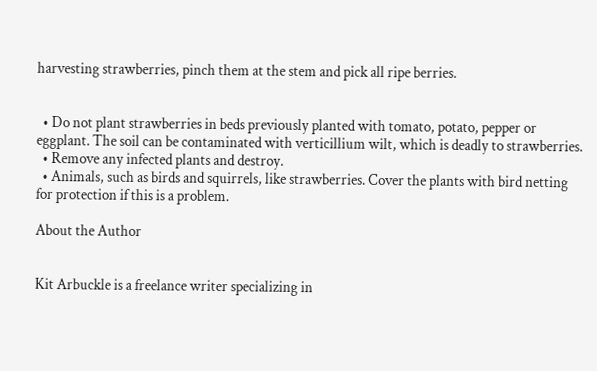harvesting strawberries, pinch them at the stem and pick all ripe berries.


  • Do not plant strawberries in beds previously planted with tomato, potato, pepper or eggplant. The soil can be contaminated with verticillium wilt, which is deadly to strawberries.
  • Remove any infected plants and destroy.
  • Animals, such as birds and squirrels, like strawberries. Cover the plants with bird netting for protection if this is a problem.

About the Author


Kit Arbuckle is a freelance writer specializing in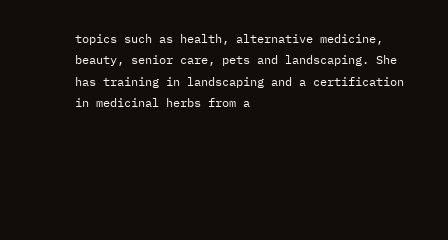topics such as health, alternative medicine, beauty, senior care, pets and landscaping. She has training in landscaping and a certification in medicinal herbs from a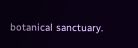botanical sanctuary.